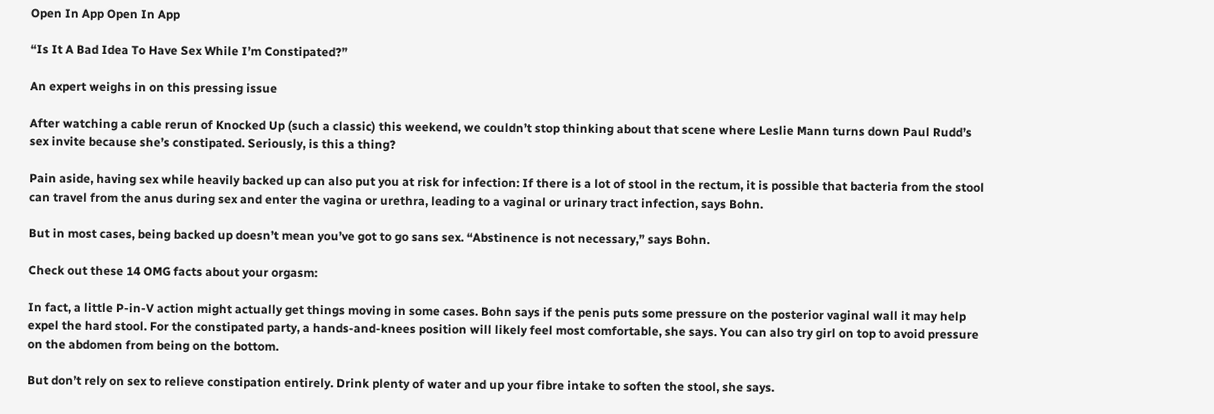Open In App Open In App

“Is It A Bad Idea To Have Sex While I’m Constipated?”

An expert weighs in on this pressing issue

After watching a cable rerun of Knocked Up (such a classic) this weekend, we couldn’t stop thinking about that scene where Leslie Mann turns down Paul Rudd’s sex invite because she’s constipated. Seriously, is this a thing?

Pain aside, having sex while heavily backed up can also put you at risk for infection: If there is a lot of stool in the rectum, it is possible that bacteria from the stool can travel from the anus during sex and enter the vagina or urethra, leading to a vaginal or urinary tract infection, says Bohn.

But in most cases, being backed up doesn’t mean you’ve got to go sans sex. “Abstinence is not necessary,” says Bohn.

Check out these 14 OMG facts about your orgasm:

In fact, a little P-in-V action might actually get things moving in some cases. Bohn says if the penis puts some pressure on the posterior vaginal wall it may help expel the hard stool. For the constipated party, a hands-and-knees position will likely feel most comfortable, she says. You can also try girl on top to avoid pressure on the abdomen from being on the bottom.

But don’t rely on sex to relieve constipation entirely. Drink plenty of water and up your fibre intake to soften the stool, she says.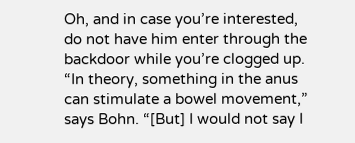Oh, and in case you’re interested, do not have him enter through the backdoor while you’re clogged up. “In theory, something in the anus can stimulate a bowel movement,” says Bohn. “[But] I would not say I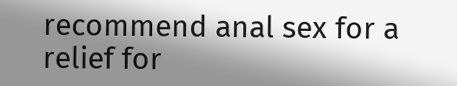recommend anal sex for a relief for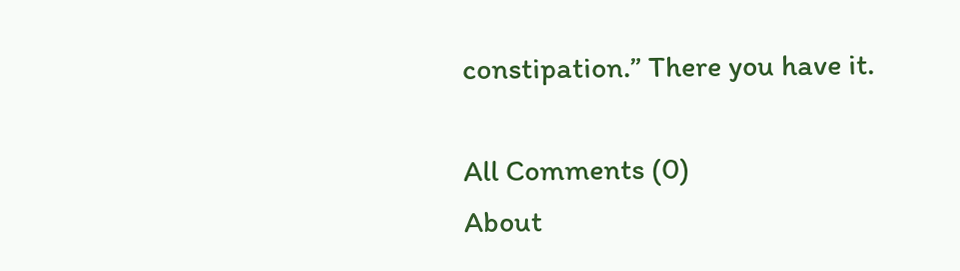constipation.” There you have it.

All Comments (0)
About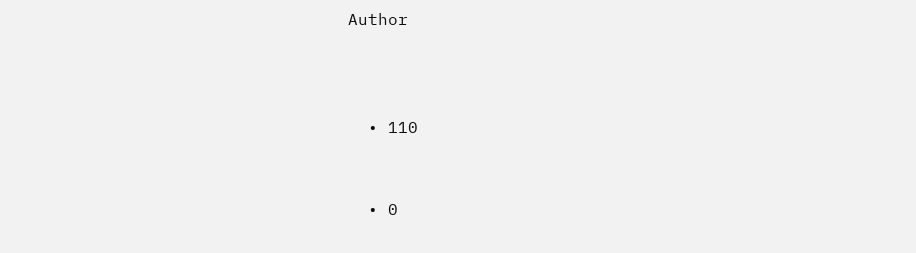Author



  • 110


  • 0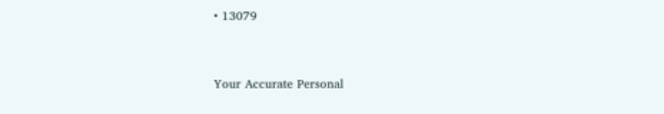• 13079


Your Accurate Personal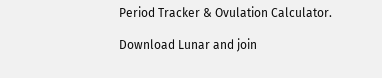Period Tracker & Ovulation Calculator.

Download Lunar and join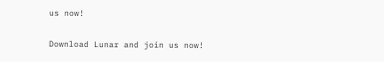us now!

Download Lunar and join us now!